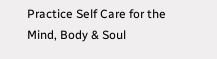Practice Self Care for the Mind, Body & Soul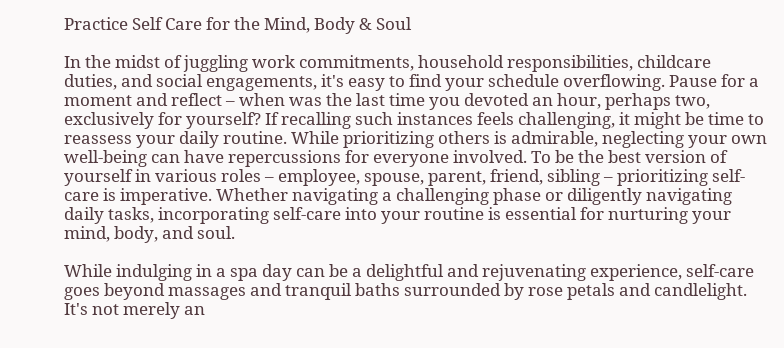Practice Self Care for the Mind, Body & Soul

In the midst of juggling work commitments, household responsibilities, childcare duties, and social engagements, it's easy to find your schedule overflowing. Pause for a moment and reflect – when was the last time you devoted an hour, perhaps two, exclusively for yourself? If recalling such instances feels challenging, it might be time to reassess your daily routine. While prioritizing others is admirable, neglecting your own well-being can have repercussions for everyone involved. To be the best version of yourself in various roles – employee, spouse, parent, friend, sibling – prioritizing self-care is imperative. Whether navigating a challenging phase or diligently navigating daily tasks, incorporating self-care into your routine is essential for nurturing your mind, body, and soul.

While indulging in a spa day can be a delightful and rejuvenating experience, self-care goes beyond massages and tranquil baths surrounded by rose petals and candlelight. It's not merely an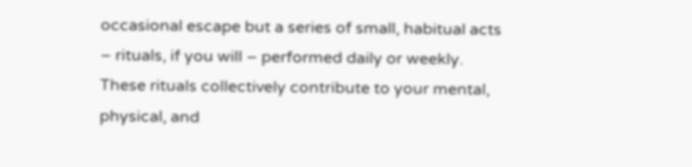occasional escape but a series of small, habitual acts – rituals, if you will – performed daily or weekly. These rituals collectively contribute to your mental, physical, and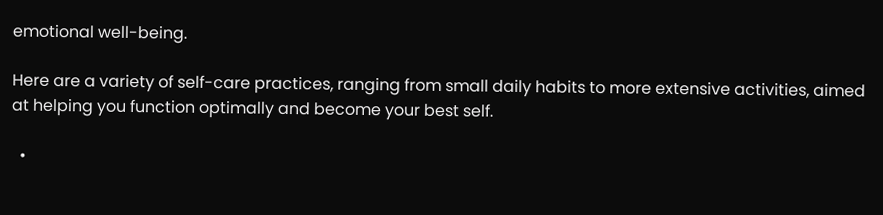emotional well-being.

Here are a variety of self-care practices, ranging from small daily habits to more extensive activities, aimed at helping you function optimally and become your best self.

  •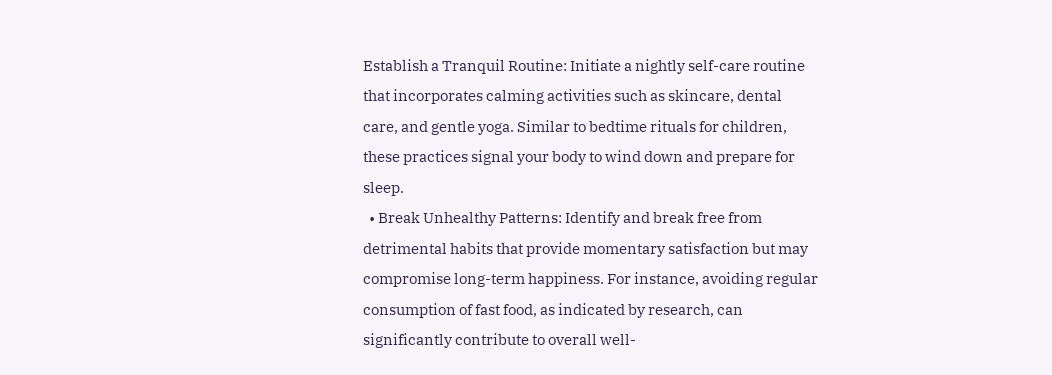Establish a Tranquil Routine: Initiate a nightly self-care routine that incorporates calming activities such as skincare, dental care, and gentle yoga. Similar to bedtime rituals for children, these practices signal your body to wind down and prepare for sleep.
  • Break Unhealthy Patterns: Identify and break free from detrimental habits that provide momentary satisfaction but may compromise long-term happiness. For instance, avoiding regular consumption of fast food, as indicated by research, can significantly contribute to overall well-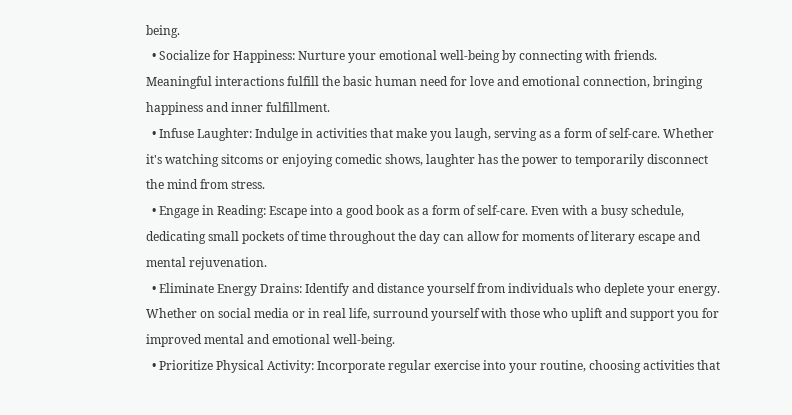being.
  • Socialize for Happiness: Nurture your emotional well-being by connecting with friends. Meaningful interactions fulfill the basic human need for love and emotional connection, bringing happiness and inner fulfillment.
  • Infuse Laughter: Indulge in activities that make you laugh, serving as a form of self-care. Whether it's watching sitcoms or enjoying comedic shows, laughter has the power to temporarily disconnect the mind from stress.
  • Engage in Reading: Escape into a good book as a form of self-care. Even with a busy schedule, dedicating small pockets of time throughout the day can allow for moments of literary escape and mental rejuvenation.
  • Eliminate Energy Drains: Identify and distance yourself from individuals who deplete your energy. Whether on social media or in real life, surround yourself with those who uplift and support you for improved mental and emotional well-being.
  • Prioritize Physical Activity: Incorporate regular exercise into your routine, choosing activities that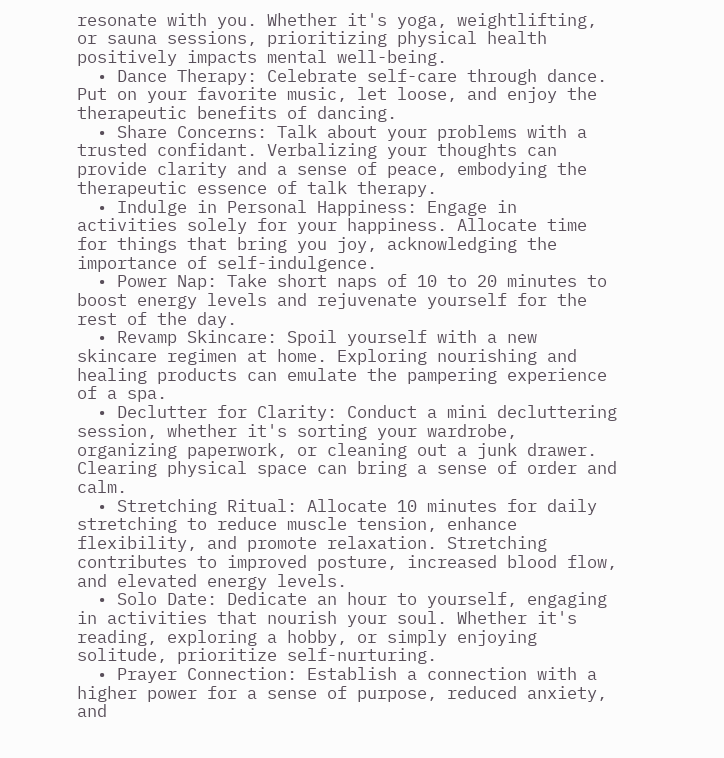resonate with you. Whether it's yoga, weightlifting, or sauna sessions, prioritizing physical health positively impacts mental well-being.
  • Dance Therapy: Celebrate self-care through dance. Put on your favorite music, let loose, and enjoy the therapeutic benefits of dancing.
  • Share Concerns: Talk about your problems with a trusted confidant. Verbalizing your thoughts can provide clarity and a sense of peace, embodying the therapeutic essence of talk therapy.
  • Indulge in Personal Happiness: Engage in activities solely for your happiness. Allocate time for things that bring you joy, acknowledging the importance of self-indulgence.
  • Power Nap: Take short naps of 10 to 20 minutes to boost energy levels and rejuvenate yourself for the rest of the day.
  • Revamp Skincare: Spoil yourself with a new skincare regimen at home. Exploring nourishing and healing products can emulate the pampering experience of a spa.
  • Declutter for Clarity: Conduct a mini decluttering session, whether it's sorting your wardrobe, organizing paperwork, or cleaning out a junk drawer. Clearing physical space can bring a sense of order and calm.
  • Stretching Ritual: Allocate 10 minutes for daily stretching to reduce muscle tension, enhance flexibility, and promote relaxation. Stretching contributes to improved posture, increased blood flow, and elevated energy levels.
  • Solo Date: Dedicate an hour to yourself, engaging in activities that nourish your soul. Whether it's reading, exploring a hobby, or simply enjoying solitude, prioritize self-nurturing.
  • Prayer Connection: Establish a connection with a higher power for a sense of purpose, reduced anxiety, and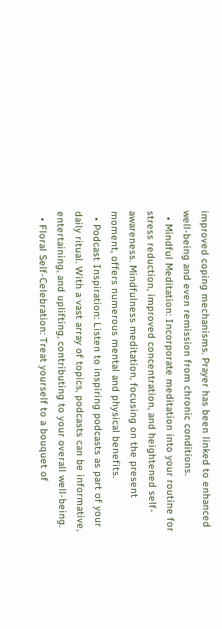improved coping mechanisms. Prayer has been linked to enhanced well-being and even remission from chronic conditions.
  • Mindful Meditation: Incorporate meditation into your routine for stress reduction, improved concentration, and heightened self-awareness. Mindfulness meditation, focusing on the present moment, offers numerous mental and physical benefits.
  • Podcast Inspiration: Listen to inspiring podcasts as part of your daily ritual. With a vast array of topics, podcasts can be informative, entertaining, and uplifting, contributing to your overall well-being.
  • Floral Self-Celebration: Treat yourself to a bouquet of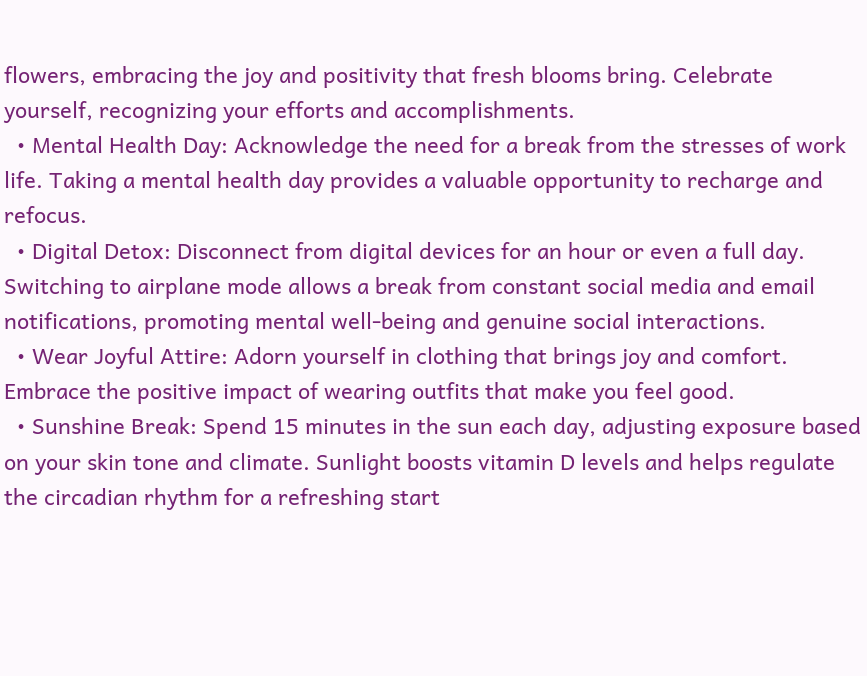flowers, embracing the joy and positivity that fresh blooms bring. Celebrate yourself, recognizing your efforts and accomplishments.
  • Mental Health Day: Acknowledge the need for a break from the stresses of work life. Taking a mental health day provides a valuable opportunity to recharge and refocus.
  • Digital Detox: Disconnect from digital devices for an hour or even a full day. Switching to airplane mode allows a break from constant social media and email notifications, promoting mental well-being and genuine social interactions.
  • Wear Joyful Attire: Adorn yourself in clothing that brings joy and comfort. Embrace the positive impact of wearing outfits that make you feel good.
  • Sunshine Break: Spend 15 minutes in the sun each day, adjusting exposure based on your skin tone and climate. Sunlight boosts vitamin D levels and helps regulate the circadian rhythm for a refreshing start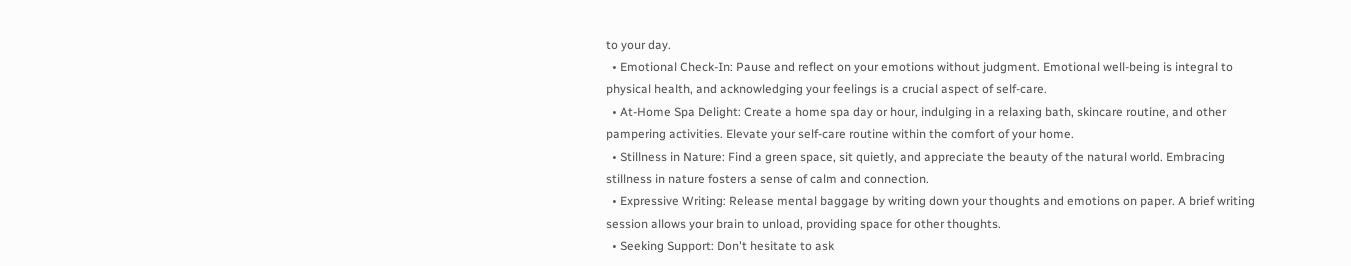to your day.
  • Emotional Check-In: Pause and reflect on your emotions without judgment. Emotional well-being is integral to physical health, and acknowledging your feelings is a crucial aspect of self-care.
  • At-Home Spa Delight: Create a home spa day or hour, indulging in a relaxing bath, skincare routine, and other pampering activities. Elevate your self-care routine within the comfort of your home.
  • Stillness in Nature: Find a green space, sit quietly, and appreciate the beauty of the natural world. Embracing stillness in nature fosters a sense of calm and connection.
  • Expressive Writing: Release mental baggage by writing down your thoughts and emotions on paper. A brief writing session allows your brain to unload, providing space for other thoughts.
  • Seeking Support: Don't hesitate to ask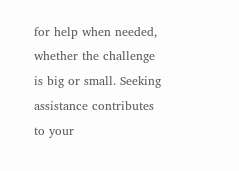for help when needed, whether the challenge is big or small. Seeking assistance contributes to your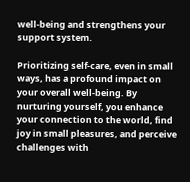well-being and strengthens your support system.

Prioritizing self-care, even in small ways, has a profound impact on your overall well-being. By nurturing yourself, you enhance your connection to the world, find joy in small pleasures, and perceive challenges with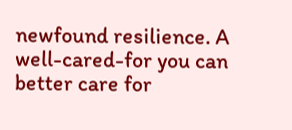newfound resilience. A well-cared-for you can better care for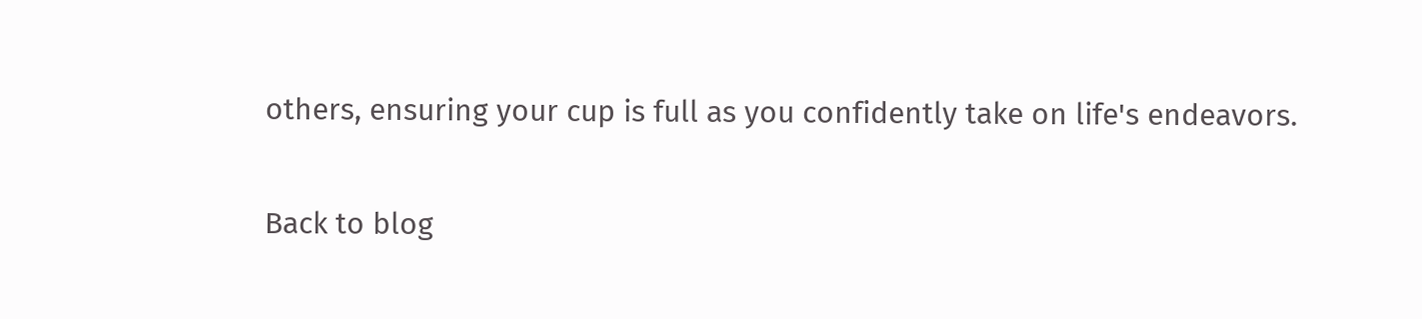others, ensuring your cup is full as you confidently take on life's endeavors.

Back to blog